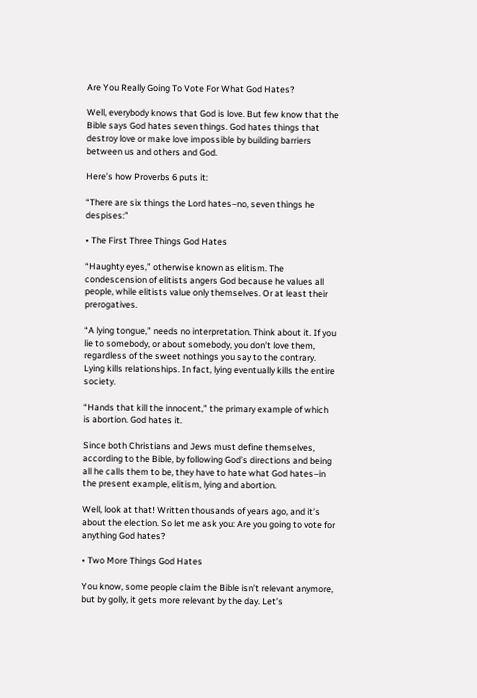Are You Really Going To Vote For What God Hates?

Well, everybody knows that God is love. But few know that the Bible says God hates seven things. God hates things that destroy love or make love impossible by building barriers between us and others and God.

Here’s how Proverbs 6 puts it:

“There are six things the Lord hates–no, seven things he despises:”

• The First Three Things God Hates

“Haughty eyes,” otherwise known as elitism. The condescension of elitists angers God because he values all people, while elitists value only themselves. Or at least their prerogatives.

“A lying tongue,” needs no interpretation. Think about it. If you lie to somebody, or about somebody, you don’t love them, regardless of the sweet nothings you say to the contrary. Lying kills relationships. In fact, lying eventually kills the entire society.

“Hands that kill the innocent,” the primary example of which is abortion. God hates it.

Since both Christians and Jews must define themselves, according to the Bible, by following God’s directions and being all he calls them to be, they have to hate what God hates–in the present example, elitism, lying and abortion.

Well, look at that! Written thousands of years ago, and it’s about the election. So let me ask you: Are you going to vote for anything God hates?

• Two More Things God Hates

You know, some people claim the Bible isn’t relevant anymore, but by golly, it gets more relevant by the day. Let’s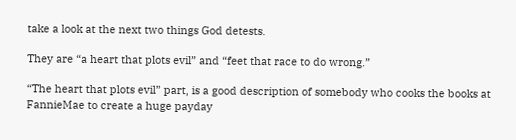take a look at the next two things God detests.

They are “a heart that plots evil” and “feet that race to do wrong.”

“The heart that plots evil” part, is a good description of somebody who cooks the books at FannieMae to create a huge payday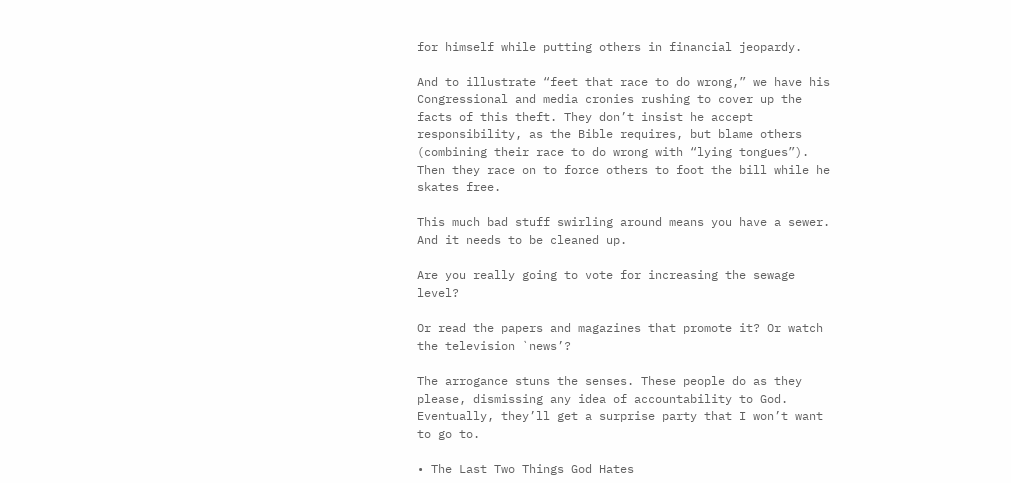for himself while putting others in financial jeopardy.

And to illustrate “feet that race to do wrong,” we have his Congressional and media cronies rushing to cover up the facts of this theft. They don’t insist he accept responsibility, as the Bible requires, but blame others (combining their race to do wrong with “lying tongues”). Then they race on to force others to foot the bill while he skates free.

This much bad stuff swirling around means you have a sewer. And it needs to be cleaned up.

Are you really going to vote for increasing the sewage level?

Or read the papers and magazines that promote it? Or watch the television `news’?

The arrogance stuns the senses. These people do as they please, dismissing any idea of accountability to God. Eventually, they’ll get a surprise party that I won’t want to go to.

• The Last Two Things God Hates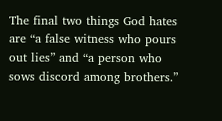The final two things God hates are “a false witness who pours out lies” and “a person who sows discord among brothers.”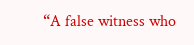“A false witness who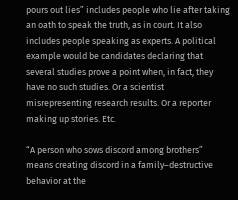pours out lies” includes people who lie after taking an oath to speak the truth, as in court. It also includes people speaking as experts. A political example would be candidates declaring that several studies prove a point when, in fact, they have no such studies. Or a scientist misrepresenting research results. Or a reporter making up stories. Etc.

“A person who sows discord among brothers” means creating discord in a family–destructive behavior at the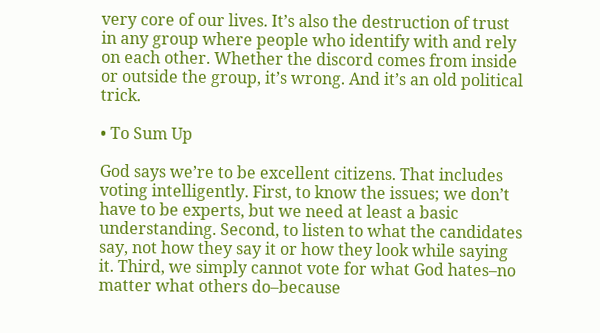very core of our lives. It’s also the destruction of trust in any group where people who identify with and rely on each other. Whether the discord comes from inside or outside the group, it’s wrong. And it’s an old political trick.

• To Sum Up

God says we’re to be excellent citizens. That includes voting intelligently. First, to know the issues; we don’t have to be experts, but we need at least a basic understanding. Second, to listen to what the candidates say, not how they say it or how they look while saying it. Third, we simply cannot vote for what God hates–no matter what others do–because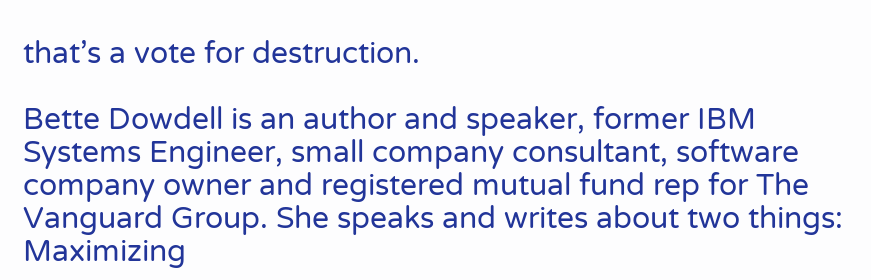that’s a vote for destruction.

Bette Dowdell is an author and speaker, former IBM Systems Engineer, small company consultant, software company owner and registered mutual fund rep for The Vanguard Group. She speaks and writes about two things: Maximizing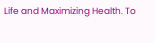Life and Maximizing Health. To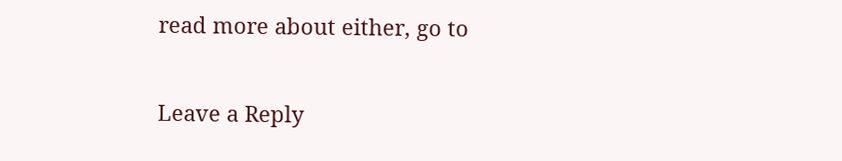read more about either, go to

Leave a Reply